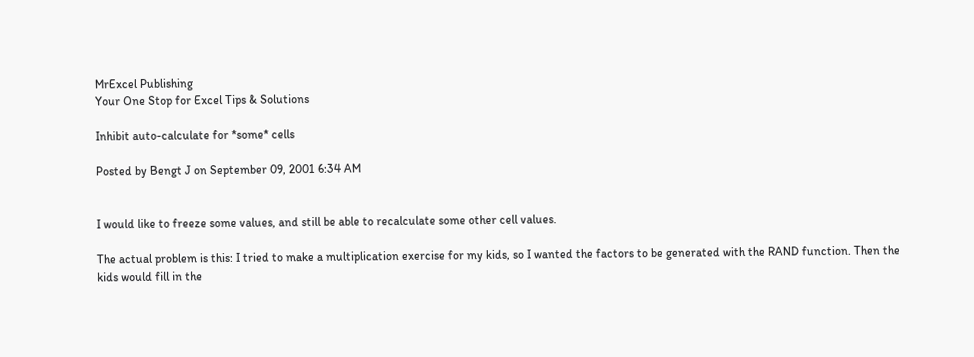MrExcel Publishing
Your One Stop for Excel Tips & Solutions

Inhibit auto-calculate for *some* cells

Posted by Bengt J on September 09, 2001 6:34 AM


I would like to freeze some values, and still be able to recalculate some other cell values.

The actual problem is this: I tried to make a multiplication exercise for my kids, so I wanted the factors to be generated with the RAND function. Then the kids would fill in the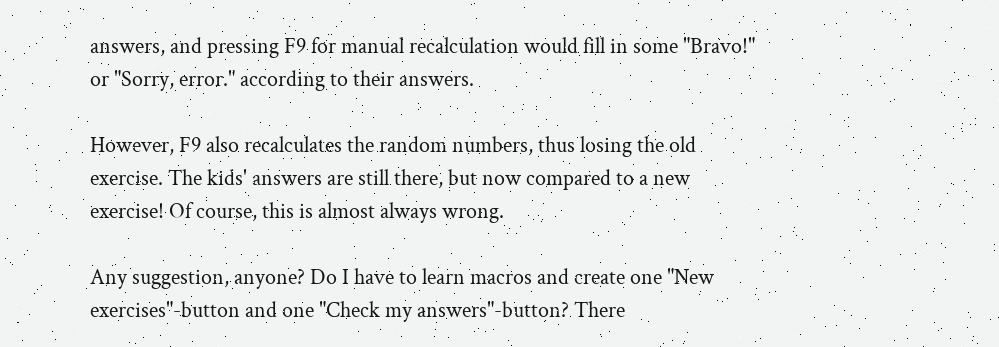answers, and pressing F9 for manual recalculation would fill in some "Bravo!" or "Sorry, error." according to their answers.

However, F9 also recalculates the random numbers, thus losing the old exercise. The kids' answers are still there, but now compared to a new exercise! Of course, this is almost always wrong.

Any suggestion, anyone? Do I have to learn macros and create one "New exercises"-button and one "Check my answers"-button? There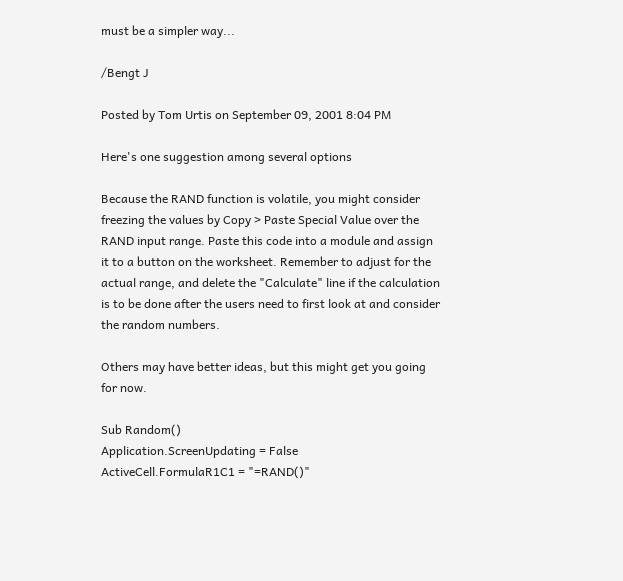must be a simpler way...

/Bengt J

Posted by Tom Urtis on September 09, 2001 8:04 PM

Here's one suggestion among several options

Because the RAND function is volatile, you might consider freezing the values by Copy > Paste Special Value over the RAND input range. Paste this code into a module and assign it to a button on the worksheet. Remember to adjust for the actual range, and delete the "Calculate" line if the calculation is to be done after the users need to first look at and consider the random numbers.

Others may have better ideas, but this might get you going for now.

Sub Random()
Application.ScreenUpdating = False
ActiveCell.FormulaR1C1 = "=RAND()"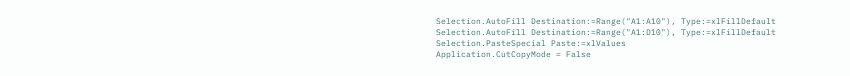Selection.AutoFill Destination:=Range("A1:A10"), Type:=xlFillDefault
Selection.AutoFill Destination:=Range("A1:D10"), Type:=xlFillDefault
Selection.PasteSpecial Paste:=xlValues
Application.CutCopyMode = False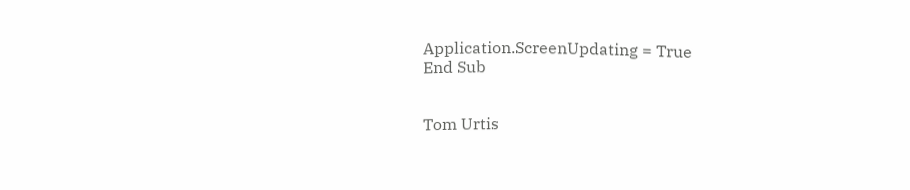Application.ScreenUpdating = True
End Sub


Tom Urtis